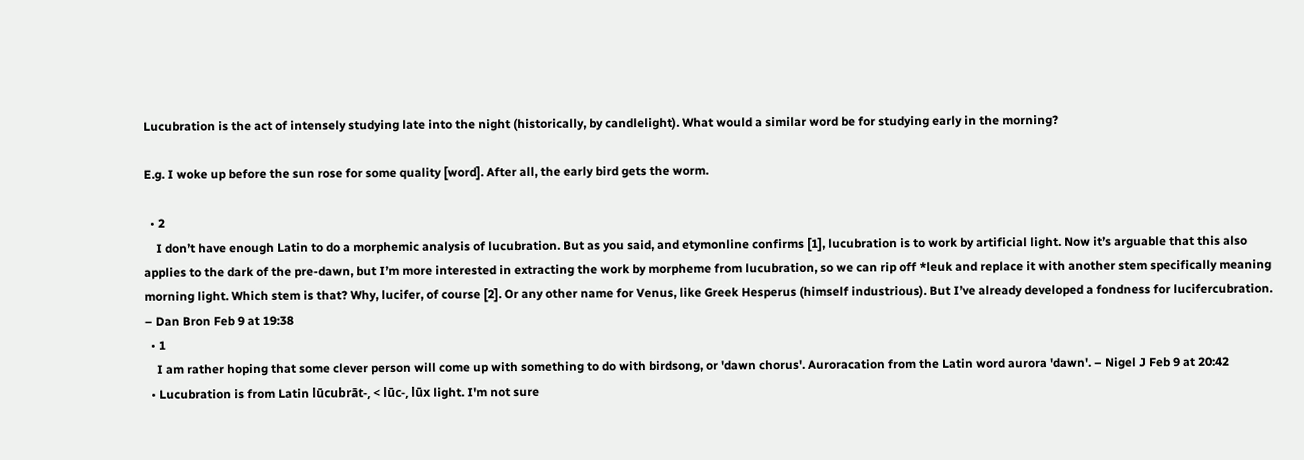Lucubration is the act of intensely studying late into the night (historically, by candlelight). What would a similar word be for studying early in the morning?

E.g. I woke up before the sun rose for some quality [word]. After all, the early bird gets the worm.

  • 2
    I don’t have enough Latin to do a morphemic analysis of lucubration. But as you said, and etymonline confirms [1], lucubration is to work by artificial light. Now it’s arguable that this also applies to the dark of the pre-dawn, but I’m more interested in extracting the work by morpheme from lucubration, so we can rip off *leuk and replace it with another stem specifically meaning morning light. Which stem is that? Why, lucifer, of course [2]. Or any other name for Venus, like Greek Hesperus (himself industrious). But I’ve already developed a fondness for lucifercubration. – Dan Bron Feb 9 at 19:38
  • 1
    I am rather hoping that some clever person will come up with something to do with birdsong, or 'dawn chorus'. Auroracation from the Latin word aurora 'dawn'. – Nigel J Feb 9 at 20:42
  • Lucubration is from Latin lūcubrāt-, < lūc-, lūx light. I'm not sure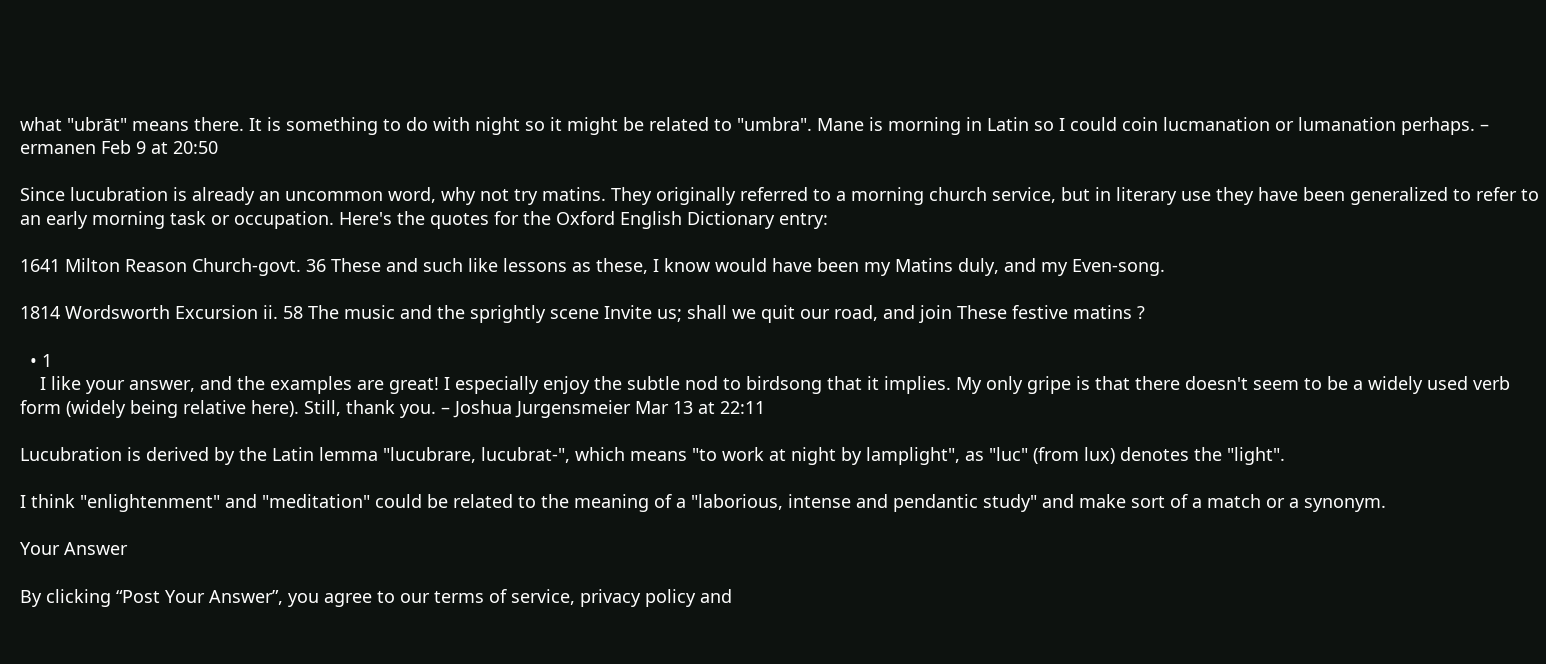what "ubrāt" means there. It is something to do with night so it might be related to "umbra". Mane is morning in Latin so I could coin lucmanation or lumanation perhaps. – ermanen Feb 9 at 20:50

Since lucubration is already an uncommon word, why not try matins. They originally referred to a morning church service, but in literary use they have been generalized to refer to an early morning task or occupation. Here's the quotes for the Oxford English Dictionary entry:

1641 Milton Reason Church-govt. 36 These and such like lessons as these, I know would have been my Matins duly, and my Even-song.

1814 Wordsworth Excursion ii. 58 The music and the sprightly scene Invite us; shall we quit our road, and join These festive matins ?

  • 1
    I like your answer, and the examples are great! I especially enjoy the subtle nod to birdsong that it implies. My only gripe is that there doesn't seem to be a widely used verb form (widely being relative here). Still, thank you. – Joshua Jurgensmeier Mar 13 at 22:11

Lucubration is derived by the Latin lemma "lucubrare, lucubrat-", which means "to work at night by lamplight", as "luc" (from lux) denotes the "light".

I think "enlightenment" and "meditation" could be related to the meaning of a "laborious, intense and pendantic study" and make sort of a match or a synonym.

Your Answer

By clicking “Post Your Answer”, you agree to our terms of service, privacy policy and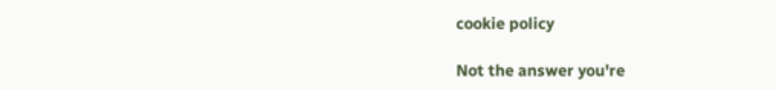cookie policy

Not the answer you're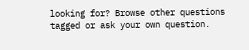looking for? Browse other questions tagged or ask your own question.